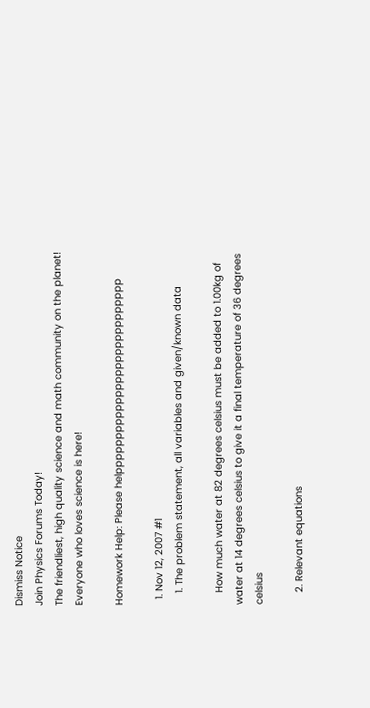Dismiss Notice
Join Physics Forums Today!
The friendliest, high quality science and math community on the planet! Everyone who loves science is here!

Homework Help: Please helpppppppppppppppppppppppppppp

  1. Nov 12, 2007 #1
    1. The problem statement, all variables and given/known data

    How much water at 82 degrees celsius must be added to 1.00kg of water at 14 degrees celsius to give it a final temperature of 36 degrees celsius

    2. Relevant equations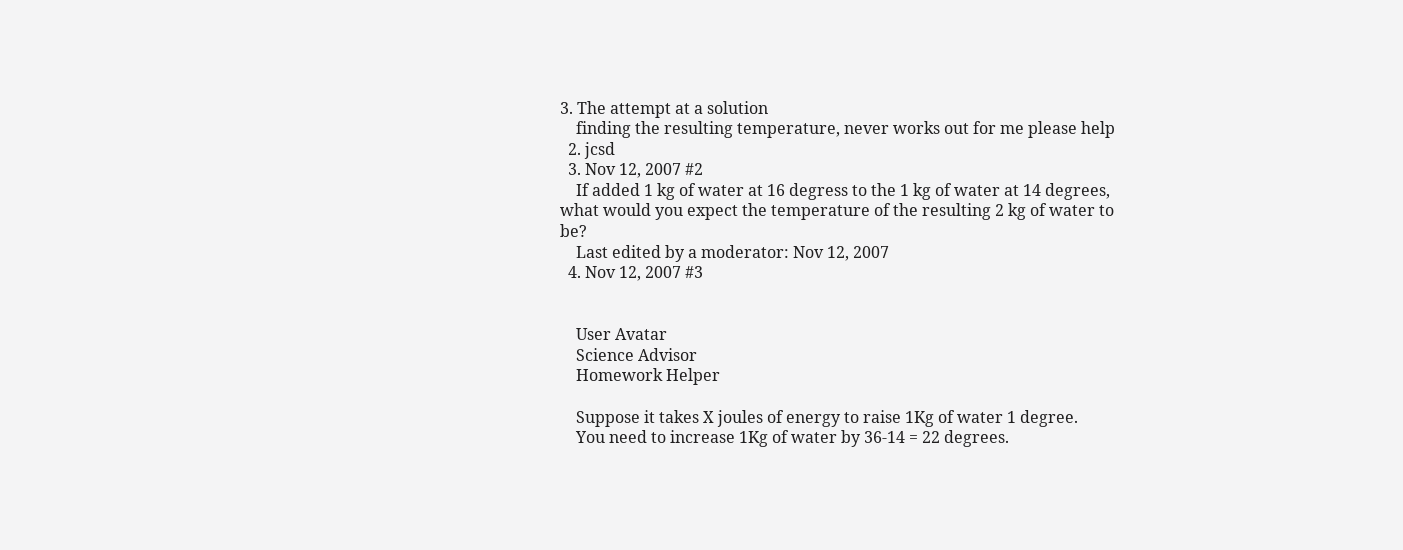3. The attempt at a solution
    finding the resulting temperature, never works out for me please help
  2. jcsd
  3. Nov 12, 2007 #2
    If added 1 kg of water at 16 degress to the 1 kg of water at 14 degrees, what would you expect the temperature of the resulting 2 kg of water to be?
    Last edited by a moderator: Nov 12, 2007
  4. Nov 12, 2007 #3


    User Avatar
    Science Advisor
    Homework Helper

    Suppose it takes X joules of energy to raise 1Kg of water 1 degree.
    You need to increase 1Kg of water by 36-14 = 22 degrees.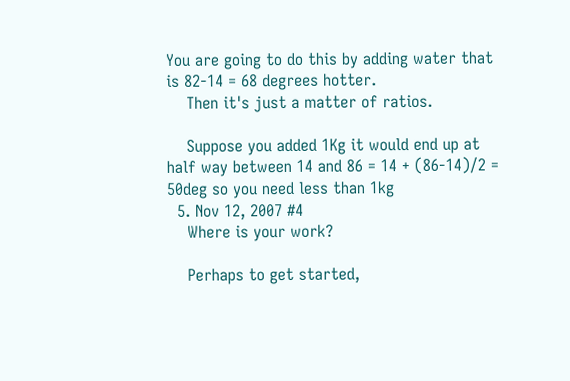You are going to do this by adding water that is 82-14 = 68 degrees hotter.
    Then it's just a matter of ratios.

    Suppose you added 1Kg it would end up at half way between 14 and 86 = 14 + (86-14)/2 = 50deg so you need less than 1kg
  5. Nov 12, 2007 #4
    Where is your work?

    Perhaps to get started,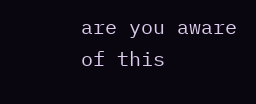are you aware of this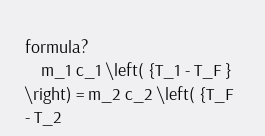formula?
    m_1 c_1 \left( {T_1 - T_F } \right) = m_2 c_2 \left( {T_F - T_2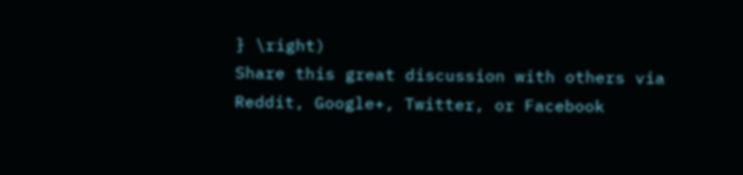} \right)
Share this great discussion with others via Reddit, Google+, Twitter, or Facebook